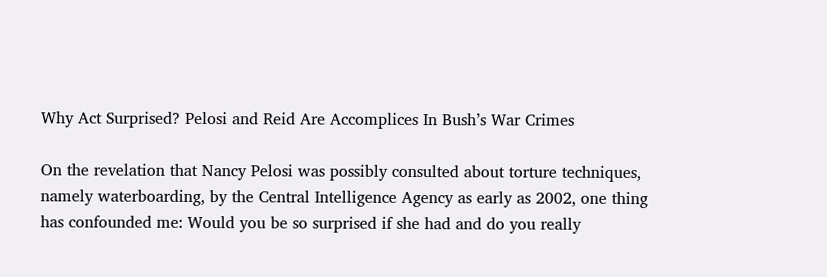Why Act Surprised? Pelosi and Reid Are Accomplices In Bush’s War Crimes

On the revelation that Nancy Pelosi was possibly consulted about torture techniques, namely waterboarding, by the Central Intelligence Agency as early as 2002, one thing has confounded me: Would you be so surprised if she had and do you really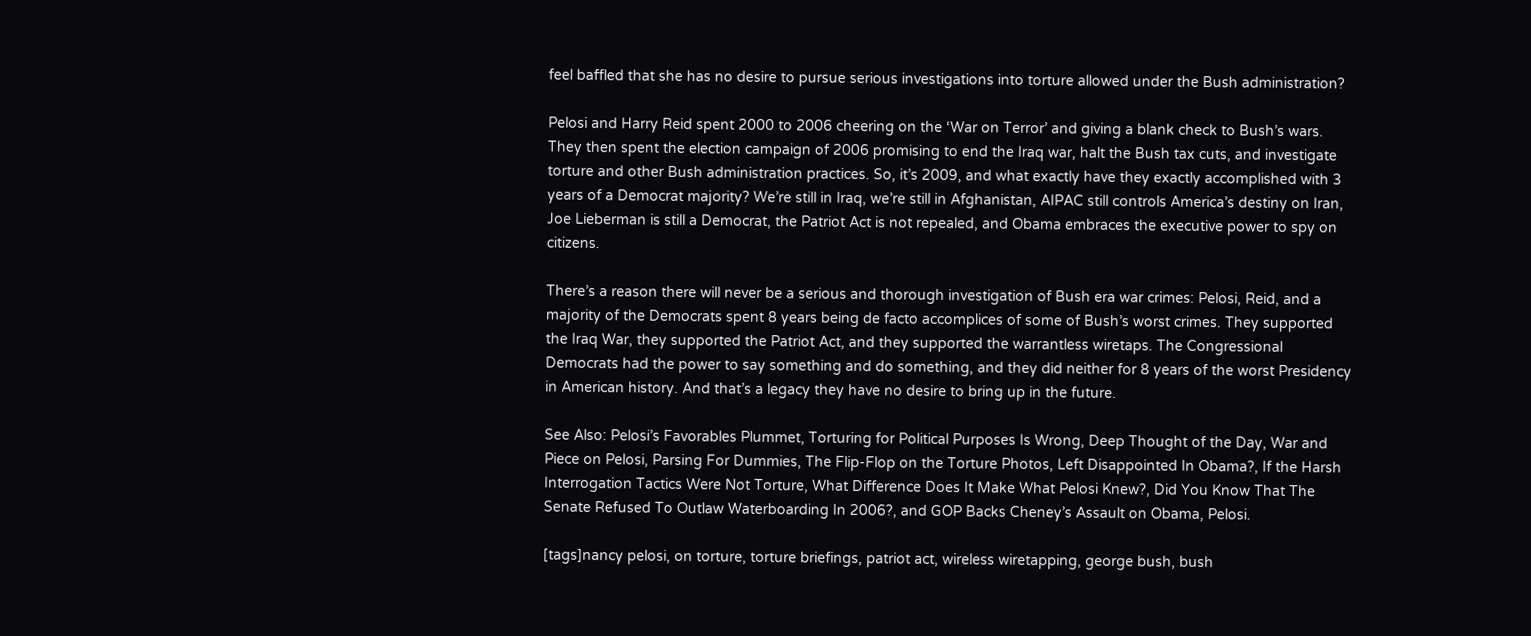feel baffled that she has no desire to pursue serious investigations into torture allowed under the Bush administration?

Pelosi and Harry Reid spent 2000 to 2006 cheering on the ‘War on Terror’ and giving a blank check to Bush’s wars. They then spent the election campaign of 2006 promising to end the Iraq war, halt the Bush tax cuts, and investigate torture and other Bush administration practices. So, it’s 2009, and what exactly have they exactly accomplished with 3 years of a Democrat majority? We’re still in Iraq, we’re still in Afghanistan, AIPAC still controls America’s destiny on Iran, Joe Lieberman is still a Democrat, the Patriot Act is not repealed, and Obama embraces the executive power to spy on citizens.

There’s a reason there will never be a serious and thorough investigation of Bush era war crimes: Pelosi, Reid, and a majority of the Democrats spent 8 years being de facto accomplices of some of Bush’s worst crimes. They supported the Iraq War, they supported the Patriot Act, and they supported the warrantless wiretaps. The Congressional Democrats had the power to say something and do something, and they did neither for 8 years of the worst Presidency in American history. And that’s a legacy they have no desire to bring up in the future.

See Also: Pelosi’s Favorables Plummet, Torturing for Political Purposes Is Wrong, Deep Thought of the Day, War and Piece on Pelosi, Parsing For Dummies, The Flip-Flop on the Torture Photos, Left Disappointed In Obama?, If the Harsh Interrogation Tactics Were Not Torture, What Difference Does It Make What Pelosi Knew?, Did You Know That The Senate Refused To Outlaw Waterboarding In 2006?, and GOP Backs Cheney’s Assault on Obama, Pelosi.

[tags]nancy pelosi, on torture, torture briefings, patriot act, wireless wiretapping, george bush, bush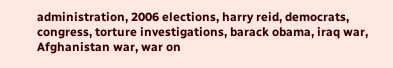administration, 2006 elections, harry reid, democrats, congress, torture investigations, barack obama, iraq war, Afghanistan war, war on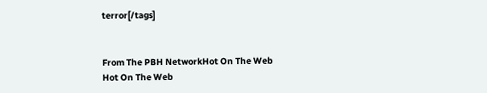terror[/tags]


From The PBH NetworkHot On The Web
Hot On The Web